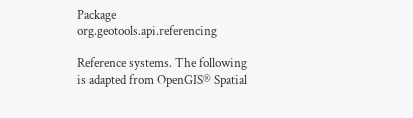Package org.geotools.api.referencing

Reference systems. The following is adapted from OpenGIS® Spatial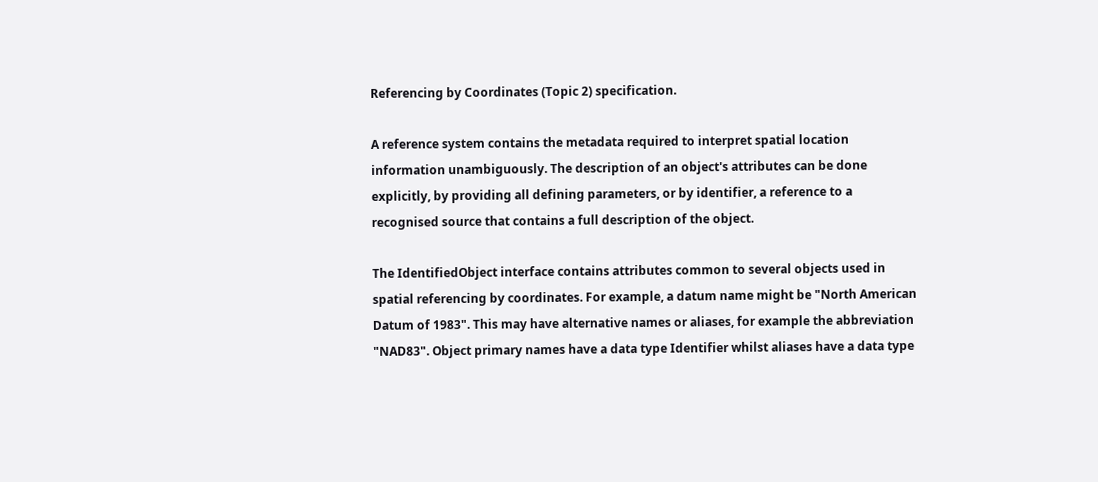Referencing by Coordinates (Topic 2) specification.

A reference system contains the metadata required to interpret spatial location information unambiguously. The description of an object's attributes can be done explicitly, by providing all defining parameters, or by identifier, a reference to a recognised source that contains a full description of the object.

The IdentifiedObject interface contains attributes common to several objects used in spatial referencing by coordinates. For example, a datum name might be "North American Datum of 1983". This may have alternative names or aliases, for example the abbreviation "NAD83". Object primary names have a data type Identifier whilst aliases have a data type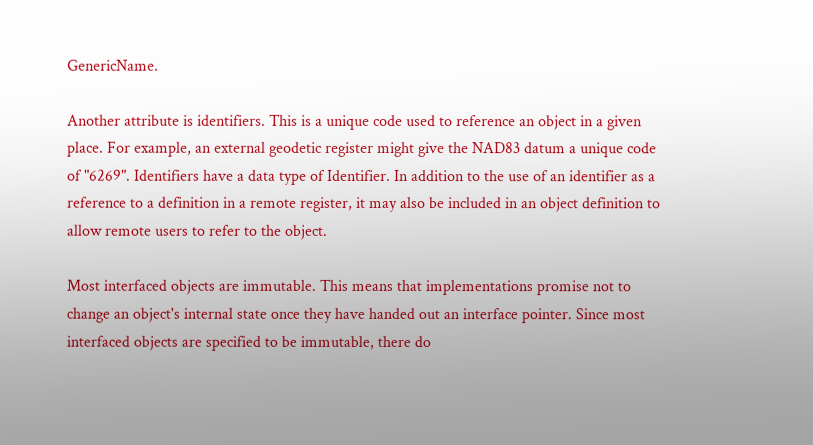GenericName.

Another attribute is identifiers. This is a unique code used to reference an object in a given place. For example, an external geodetic register might give the NAD83 datum a unique code of "6269". Identifiers have a data type of Identifier. In addition to the use of an identifier as a reference to a definition in a remote register, it may also be included in an object definition to allow remote users to refer to the object.

Most interfaced objects are immutable. This means that implementations promise not to change an object's internal state once they have handed out an interface pointer. Since most interfaced objects are specified to be immutable, there do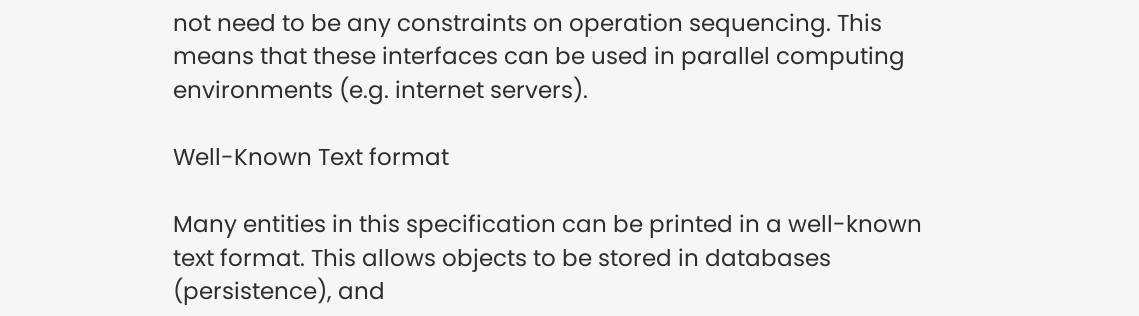not need to be any constraints on operation sequencing. This means that these interfaces can be used in parallel computing environments (e.g. internet servers).

Well-Known Text format

Many entities in this specification can be printed in a well-known text format. This allows objects to be stored in databases (persistence), and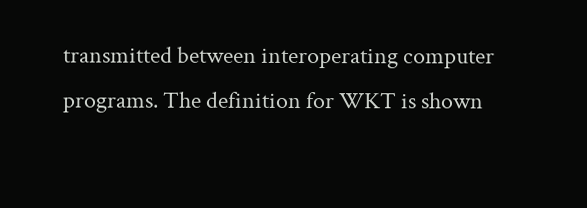transmitted between interoperating computer programs. The definition for WKT is shown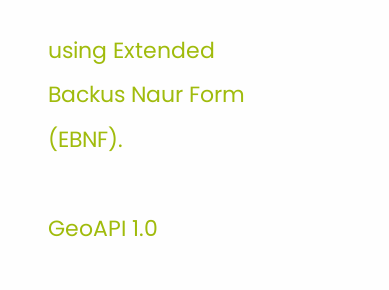using Extended Backus Naur Form (EBNF).

GeoAPI 1.0